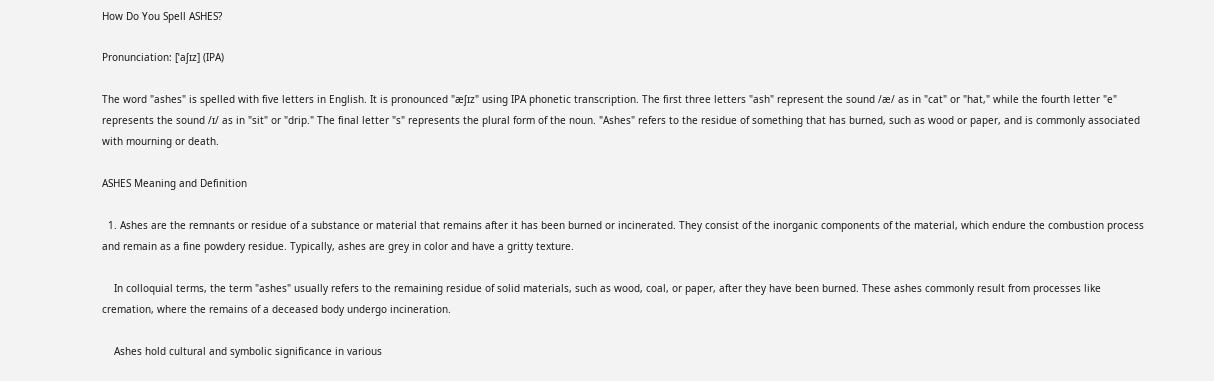How Do You Spell ASHES?

Pronunciation: [ˈaʃɪz] (IPA)

The word "ashes" is spelled with five letters in English. It is pronounced "æʃɪz" using IPA phonetic transcription. The first three letters "ash" represent the sound /æ/ as in "cat" or "hat," while the fourth letter "e" represents the sound /ɪ/ as in "sit" or "drip." The final letter "s" represents the plural form of the noun. "Ashes" refers to the residue of something that has burned, such as wood or paper, and is commonly associated with mourning or death.

ASHES Meaning and Definition

  1. Ashes are the remnants or residue of a substance or material that remains after it has been burned or incinerated. They consist of the inorganic components of the material, which endure the combustion process and remain as a fine powdery residue. Typically, ashes are grey in color and have a gritty texture.

    In colloquial terms, the term "ashes" usually refers to the remaining residue of solid materials, such as wood, coal, or paper, after they have been burned. These ashes commonly result from processes like cremation, where the remains of a deceased body undergo incineration.

    Ashes hold cultural and symbolic significance in various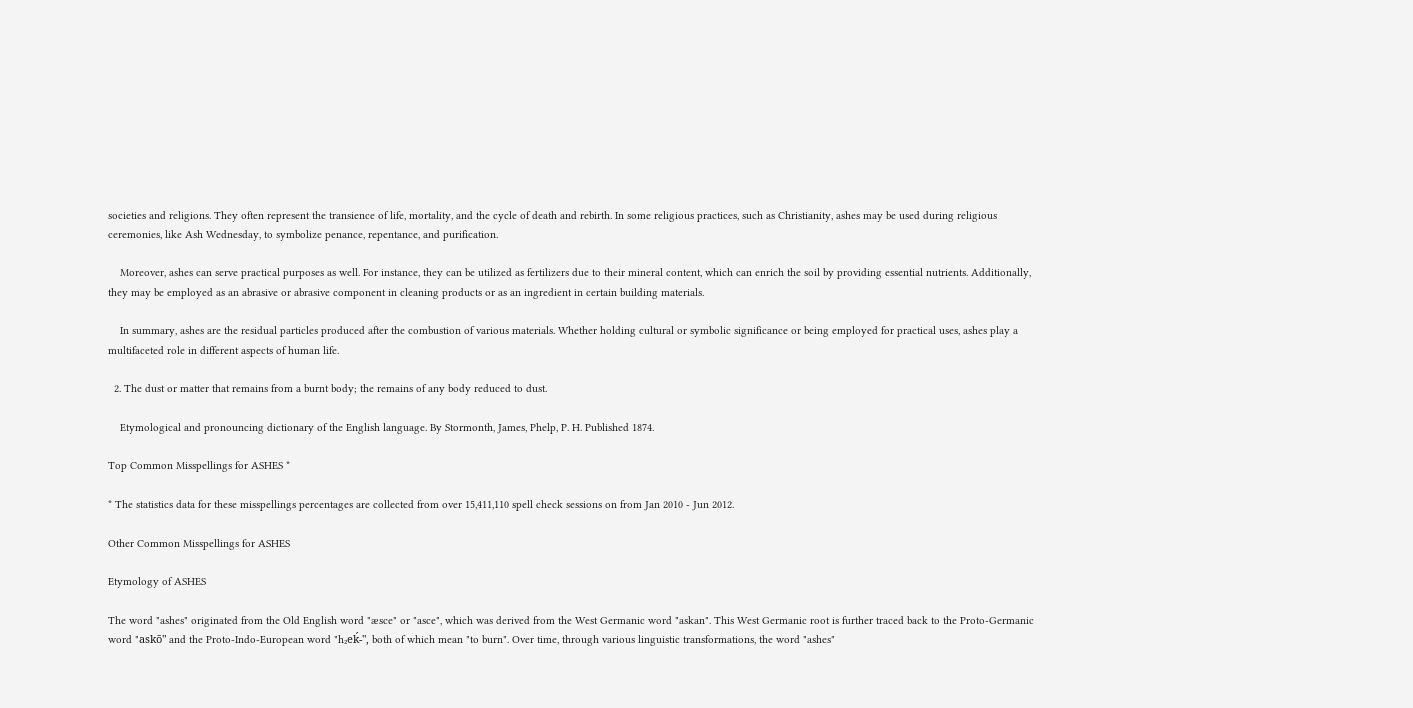societies and religions. They often represent the transience of life, mortality, and the cycle of death and rebirth. In some religious practices, such as Christianity, ashes may be used during religious ceremonies, like Ash Wednesday, to symbolize penance, repentance, and purification.

    Moreover, ashes can serve practical purposes as well. For instance, they can be utilized as fertilizers due to their mineral content, which can enrich the soil by providing essential nutrients. Additionally, they may be employed as an abrasive or abrasive component in cleaning products or as an ingredient in certain building materials.

    In summary, ashes are the residual particles produced after the combustion of various materials. Whether holding cultural or symbolic significance or being employed for practical uses, ashes play a multifaceted role in different aspects of human life.

  2. The dust or matter that remains from a burnt body; the remains of any body reduced to dust.

    Etymological and pronouncing dictionary of the English language. By Stormonth, James, Phelp, P. H. Published 1874.

Top Common Misspellings for ASHES *

* The statistics data for these misspellings percentages are collected from over 15,411,110 spell check sessions on from Jan 2010 - Jun 2012.

Other Common Misspellings for ASHES

Etymology of ASHES

The word "ashes" originated from the Old English word "æsce" or "asce", which was derived from the West Germanic word "askan". This West Germanic root is further traced back to the Proto-Germanic word "askō" and the Proto-Indo-European word "h₂eḱ-", both of which mean "to burn". Over time, through various linguistic transformations, the word "ashes"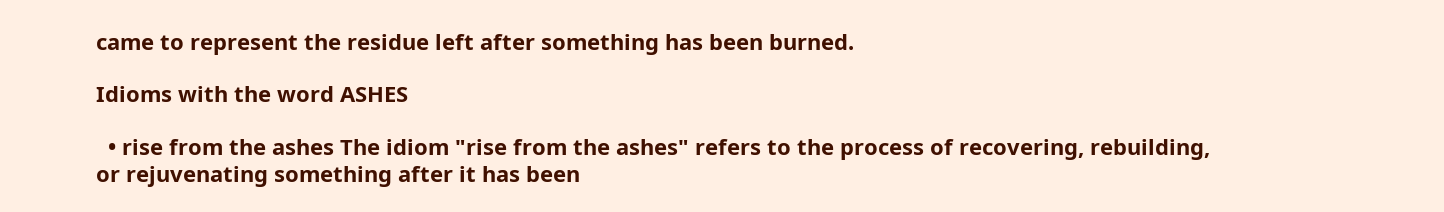came to represent the residue left after something has been burned.

Idioms with the word ASHES

  • rise from the ashes The idiom "rise from the ashes" refers to the process of recovering, rebuilding, or rejuvenating something after it has been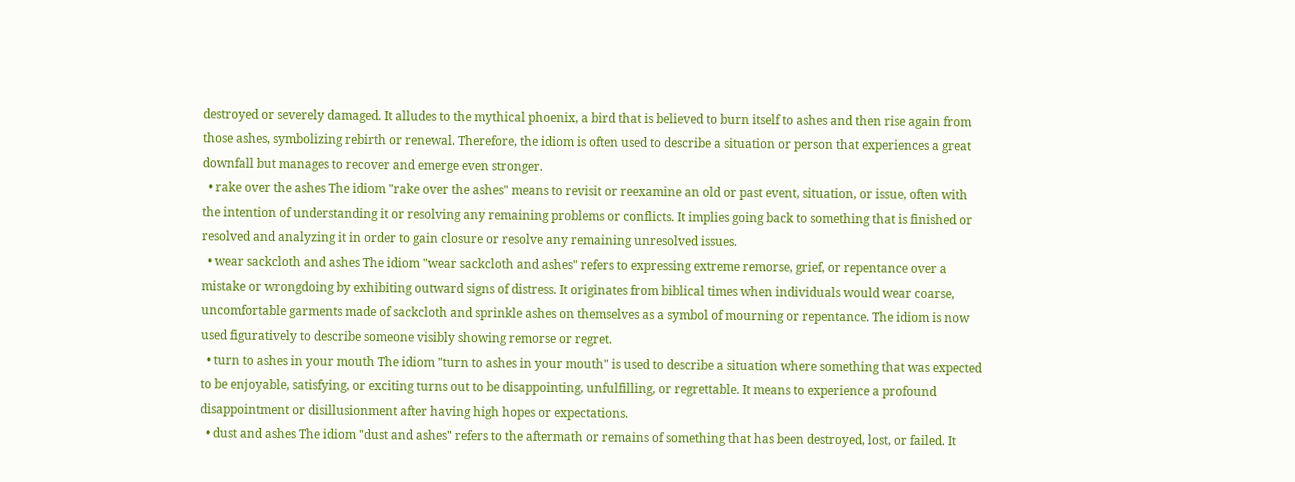destroyed or severely damaged. It alludes to the mythical phoenix, a bird that is believed to burn itself to ashes and then rise again from those ashes, symbolizing rebirth or renewal. Therefore, the idiom is often used to describe a situation or person that experiences a great downfall but manages to recover and emerge even stronger.
  • rake over the ashes The idiom "rake over the ashes" means to revisit or reexamine an old or past event, situation, or issue, often with the intention of understanding it or resolving any remaining problems or conflicts. It implies going back to something that is finished or resolved and analyzing it in order to gain closure or resolve any remaining unresolved issues.
  • wear sackcloth and ashes The idiom "wear sackcloth and ashes" refers to expressing extreme remorse, grief, or repentance over a mistake or wrongdoing by exhibiting outward signs of distress. It originates from biblical times when individuals would wear coarse, uncomfortable garments made of sackcloth and sprinkle ashes on themselves as a symbol of mourning or repentance. The idiom is now used figuratively to describe someone visibly showing remorse or regret.
  • turn to ashes in your mouth The idiom "turn to ashes in your mouth" is used to describe a situation where something that was expected to be enjoyable, satisfying, or exciting turns out to be disappointing, unfulfilling, or regrettable. It means to experience a profound disappointment or disillusionment after having high hopes or expectations.
  • dust and ashes The idiom "dust and ashes" refers to the aftermath or remains of something that has been destroyed, lost, or failed. It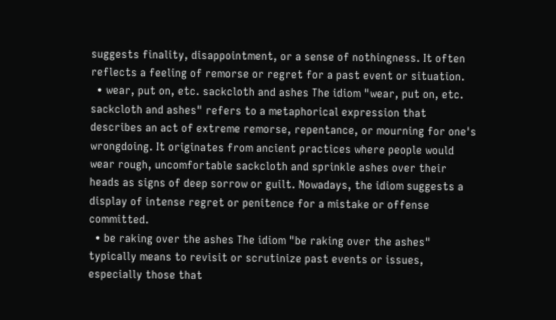suggests finality, disappointment, or a sense of nothingness. It often reflects a feeling of remorse or regret for a past event or situation.
  • wear, put on, etc. sackcloth and ashes The idiom "wear, put on, etc. sackcloth and ashes" refers to a metaphorical expression that describes an act of extreme remorse, repentance, or mourning for one's wrongdoing. It originates from ancient practices where people would wear rough, uncomfortable sackcloth and sprinkle ashes over their heads as signs of deep sorrow or guilt. Nowadays, the idiom suggests a display of intense regret or penitence for a mistake or offense committed.
  • be raking over the ashes The idiom "be raking over the ashes" typically means to revisit or scrutinize past events or issues, especially those that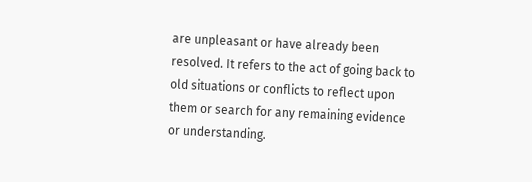are unpleasant or have already been resolved. It refers to the act of going back to old situations or conflicts to reflect upon them or search for any remaining evidence or understanding.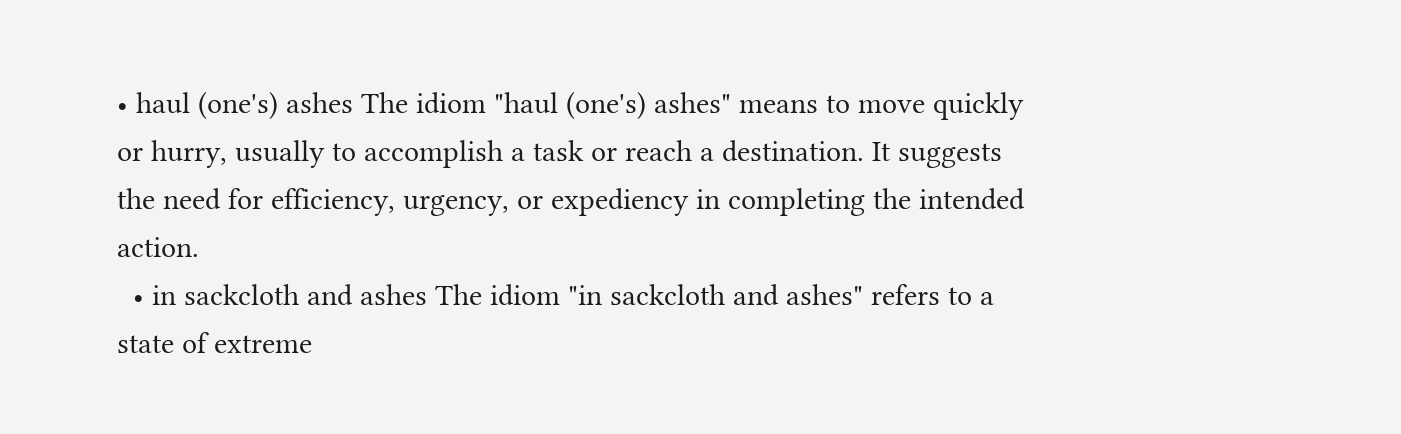• haul (one's) ashes The idiom "haul (one's) ashes" means to move quickly or hurry, usually to accomplish a task or reach a destination. It suggests the need for efficiency, urgency, or expediency in completing the intended action.
  • in sackcloth and ashes The idiom "in sackcloth and ashes" refers to a state of extreme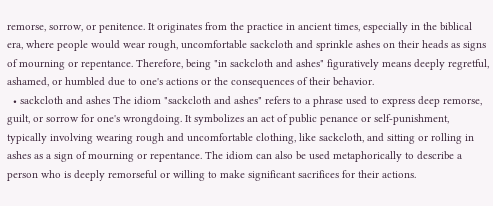remorse, sorrow, or penitence. It originates from the practice in ancient times, especially in the biblical era, where people would wear rough, uncomfortable sackcloth and sprinkle ashes on their heads as signs of mourning or repentance. Therefore, being "in sackcloth and ashes" figuratively means deeply regretful, ashamed, or humbled due to one's actions or the consequences of their behavior.
  • sackcloth and ashes The idiom "sackcloth and ashes" refers to a phrase used to express deep remorse, guilt, or sorrow for one's wrongdoing. It symbolizes an act of public penance or self-punishment, typically involving wearing rough and uncomfortable clothing, like sackcloth, and sitting or rolling in ashes as a sign of mourning or repentance. The idiom can also be used metaphorically to describe a person who is deeply remorseful or willing to make significant sacrifices for their actions.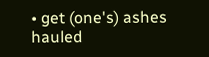• get (one's) ashes hauled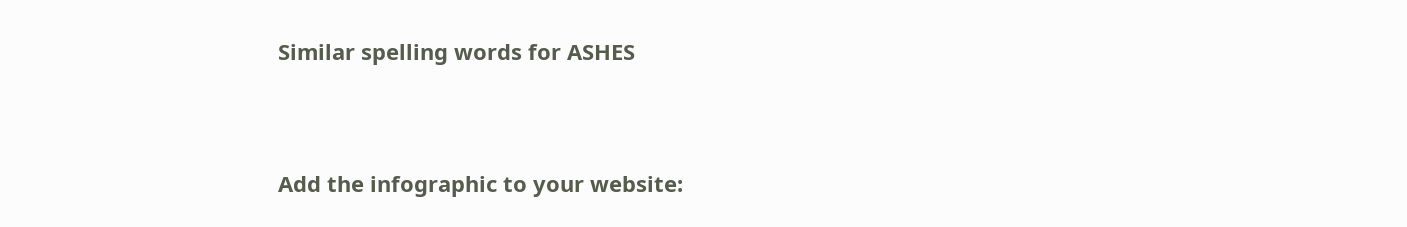Similar spelling words for ASHES


Add the infographic to your website: